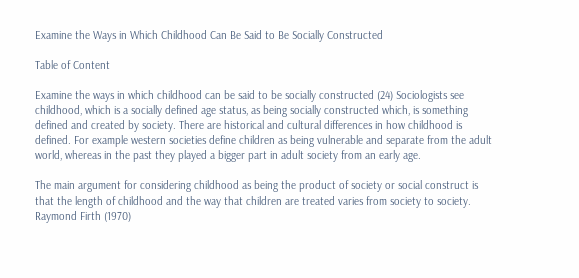Examine the Ways in Which Childhood Can Be Said to Be Socially Constructed

Table of Content

Examine the ways in which childhood can be said to be socially constructed (24) Sociologists see childhood, which is a socially defined age status, as being socially constructed which, is something defined and created by society. There are historical and cultural differences in how childhood is defined. For example western societies define children as being vulnerable and separate from the adult world, whereas in the past they played a bigger part in adult society from an early age.

The main argument for considering childhood as being the product of society or social construct is that the length of childhood and the way that children are treated varies from society to society. Raymond Firth (1970)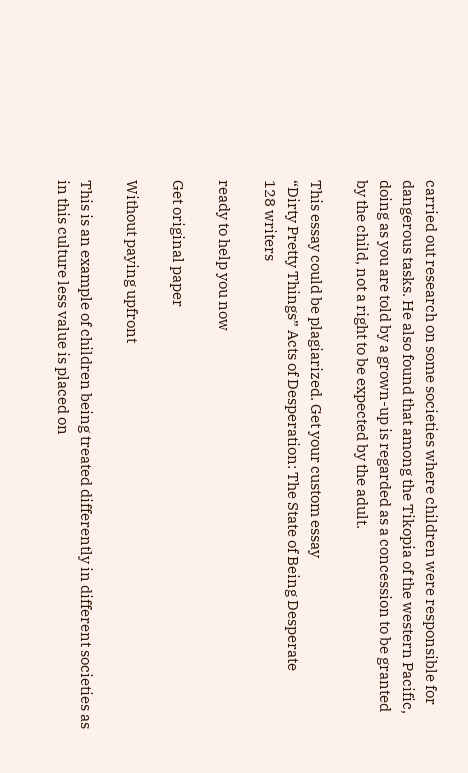carried out research on some societies where children were responsible for dangerous tasks. He also found that among the Tikopia of the western Pacific, doing as you are told by a grown-up is regarded as a concession to be granted by the child, not a right to be expected by the adult.

This essay could be plagiarized. Get your custom essay
“Dirty Pretty Things” Acts of Desperation: The State of Being Desperate
128 writers

ready to help you now

Get original paper

Without paying upfront

This is an example of children being treated differently in different societies as in this culture less value is placed on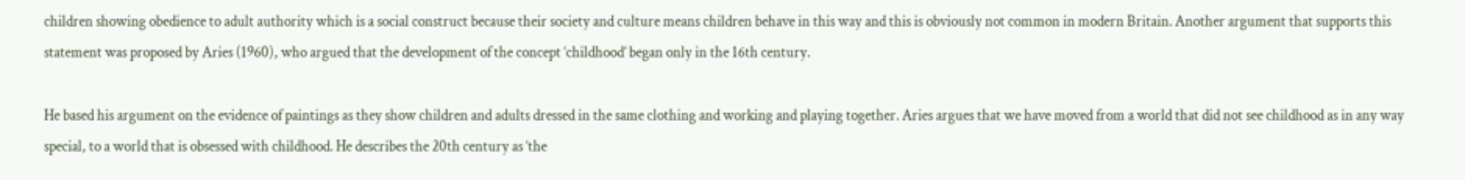children showing obedience to adult authority which is a social construct because their society and culture means children behave in this way and this is obviously not common in modern Britain. Another argument that supports this statement was proposed by Aries (1960), who argued that the development of the concept ‘childhood’ began only in the 16th century.

He based his argument on the evidence of paintings as they show children and adults dressed in the same clothing and working and playing together. Aries argues that we have moved from a world that did not see childhood as in any way special, to a world that is obsessed with childhood. He describes the 20th century as ‘the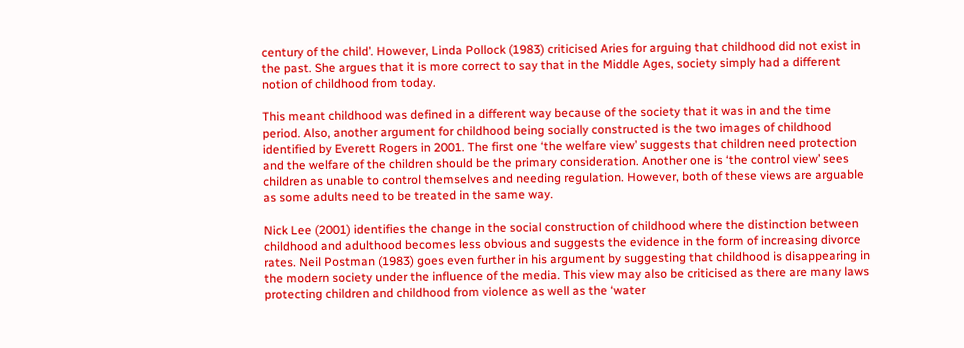century of the child’. However, Linda Pollock (1983) criticised Aries for arguing that childhood did not exist in the past. She argues that it is more correct to say that in the Middle Ages, society simply had a different notion of childhood from today.

This meant childhood was defined in a different way because of the society that it was in and the time period. Also, another argument for childhood being socially constructed is the two images of childhood identified by Everett Rogers in 2001. The first one ‘the welfare view’ suggests that children need protection and the welfare of the children should be the primary consideration. Another one is ‘the control view’ sees children as unable to control themselves and needing regulation. However, both of these views are arguable as some adults need to be treated in the same way.

Nick Lee (2001) identifies the change in the social construction of childhood where the distinction between childhood and adulthood becomes less obvious and suggests the evidence in the form of increasing divorce rates. Neil Postman (1983) goes even further in his argument by suggesting that childhood is disappearing in the modern society under the influence of the media. This view may also be criticised as there are many laws protecting children and childhood from violence as well as the ‘water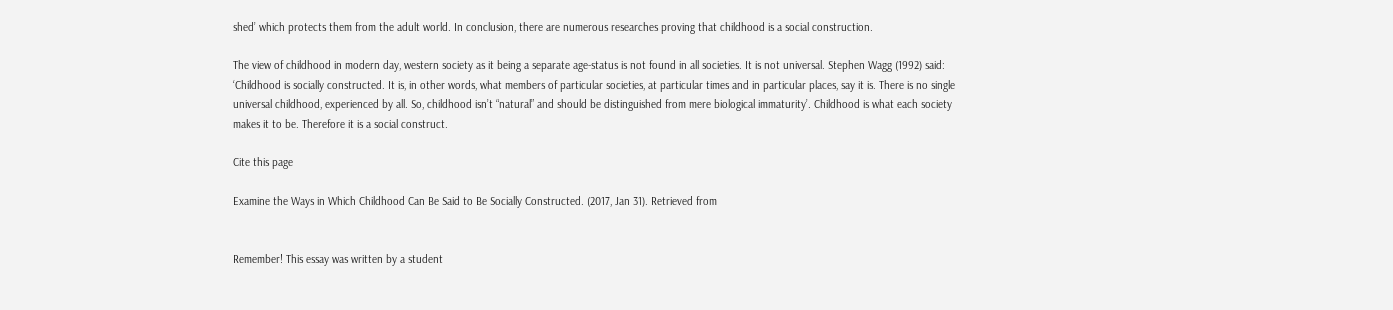shed’ which protects them from the adult world. In conclusion, there are numerous researches proving that childhood is a social construction.

The view of childhood in modern day, western society as it being a separate age-status is not found in all societies. It is not universal. Stephen Wagg (1992) said: ‘Childhood is socially constructed. It is, in other words, what members of particular societies, at particular times and in particular places, say it is. There is no single universal childhood, experienced by all. So, childhood isn’t “natural” and should be distinguished from mere biological immaturity’. Childhood is what each society makes it to be. Therefore it is a social construct.

Cite this page

Examine the Ways in Which Childhood Can Be Said to Be Socially Constructed. (2017, Jan 31). Retrieved from


Remember! This essay was written by a student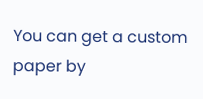You can get a custom paper by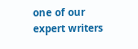one of our expert writers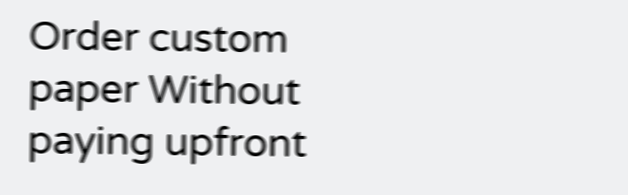Order custom paper Without paying upfront